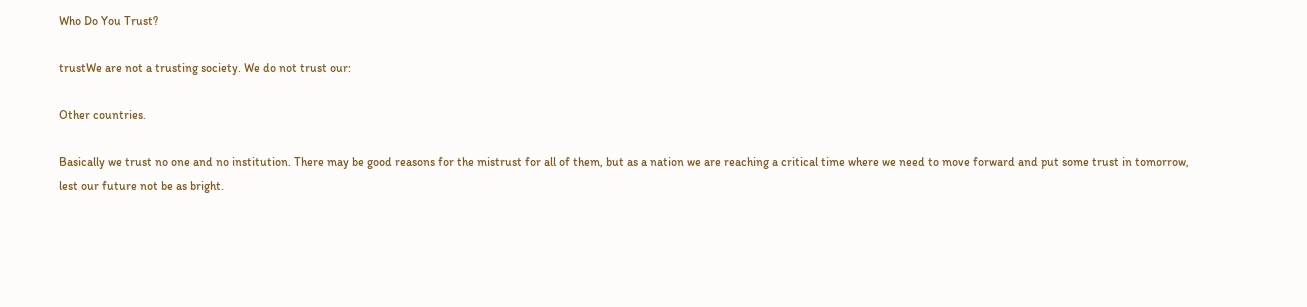Who Do You Trust?

trustWe are not a trusting society. We do not trust our:

Other countries.

Basically we trust no one and no institution. There may be good reasons for the mistrust for all of them, but as a nation we are reaching a critical time where we need to move forward and put some trust in tomorrow, lest our future not be as bright.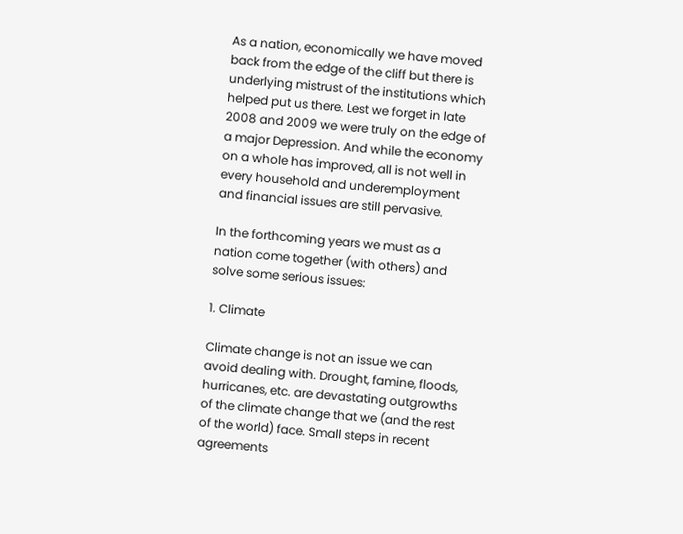As a nation, economically we have moved back from the edge of the cliff but there is underlying mistrust of the institutions which helped put us there. Lest we forget in late 2008 and 2009 we were truly on the edge of a major Depression. And while the economy on a whole has improved, all is not well in every household and underemployment and financial issues are still pervasive.

In the forthcoming years we must as a nation come together (with others) and solve some serious issues:

1. Climate

Climate change is not an issue we can avoid dealing with. Drought, famine, floods, hurricanes, etc. are devastating outgrowths of the climate change that we (and the rest of the world) face. Small steps in recent agreements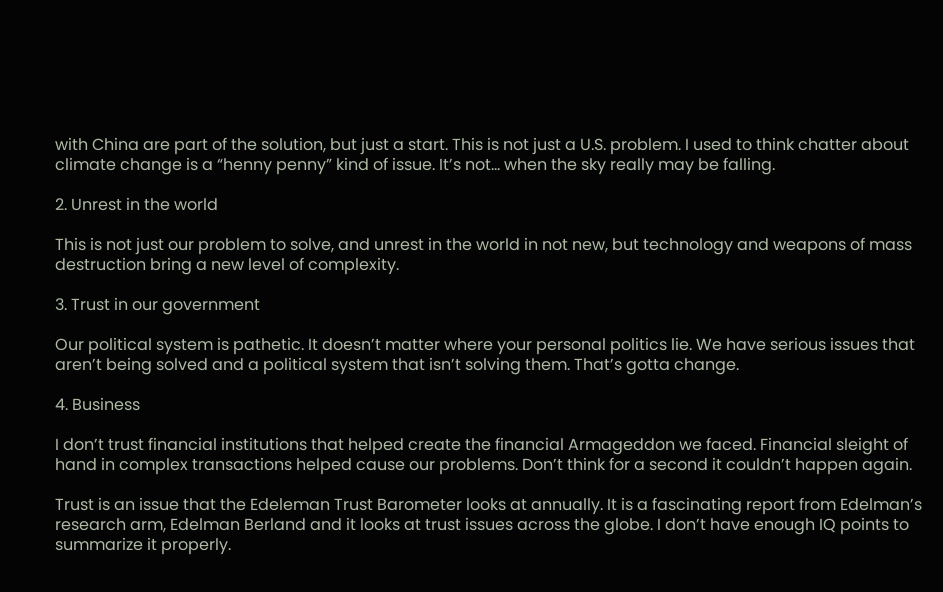with China are part of the solution, but just a start. This is not just a U.S. problem. I used to think chatter about climate change is a “henny penny” kind of issue. It’s not… when the sky really may be falling.

2. Unrest in the world

This is not just our problem to solve, and unrest in the world in not new, but technology and weapons of mass destruction bring a new level of complexity.

3. Trust in our government

Our political system is pathetic. It doesn’t matter where your personal politics lie. We have serious issues that aren’t being solved and a political system that isn’t solving them. That’s gotta change.

4. Business

I don’t trust financial institutions that helped create the financial Armageddon we faced. Financial sleight of hand in complex transactions helped cause our problems. Don’t think for a second it couldn’t happen again.

Trust is an issue that the Edeleman Trust Barometer looks at annually. It is a fascinating report from Edelman’s research arm, Edelman Berland and it looks at trust issues across the globe. I don’t have enough IQ points to summarize it properly.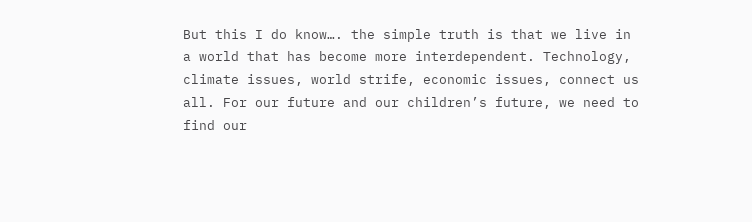But this I do know…. the simple truth is that we live in a world that has become more interdependent. Technology, climate issues, world strife, economic issues, connect us all. For our future and our children’s future, we need to find our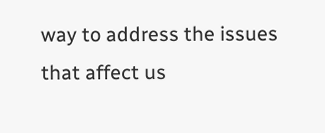way to address the issues that affect us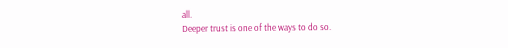all.
Deeper trust is one of the ways to do so.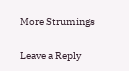More Strumings

Leave a Reply